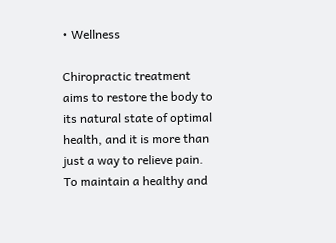• Wellness

Chiropractic treatment aims to restore the body to its natural state of optimal health, and it is more than just a way to relieve pain. To maintain a healthy and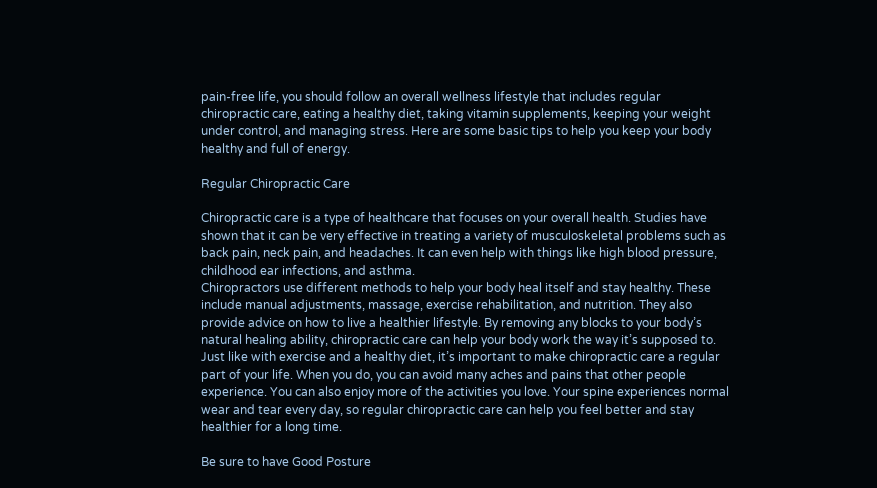pain-free life, you should follow an overall wellness lifestyle that includes regular chiropractic care, eating a healthy diet, taking vitamin supplements, keeping your weight under control, and managing stress. Here are some basic tips to help you keep your body healthy and full of energy.

Regular Chiropractic Care

Chiropractic care is a type of healthcare that focuses on your overall health. Studies have shown that it can be very effective in treating a variety of musculoskeletal problems such as back pain, neck pain, and headaches. It can even help with things like high blood pressure, childhood ear infections, and asthma.
Chiropractors use different methods to help your body heal itself and stay healthy. These include manual adjustments, massage, exercise rehabilitation, and nutrition. They also provide advice on how to live a healthier lifestyle. By removing any blocks to your body’s natural healing ability, chiropractic care can help your body work the way it’s supposed to. Just like with exercise and a healthy diet, it’s important to make chiropractic care a regular part of your life. When you do, you can avoid many aches and pains that other people experience. You can also enjoy more of the activities you love. Your spine experiences normal wear and tear every day, so regular chiropractic care can help you feel better and stay healthier for a long time.

Be sure to have Good Posture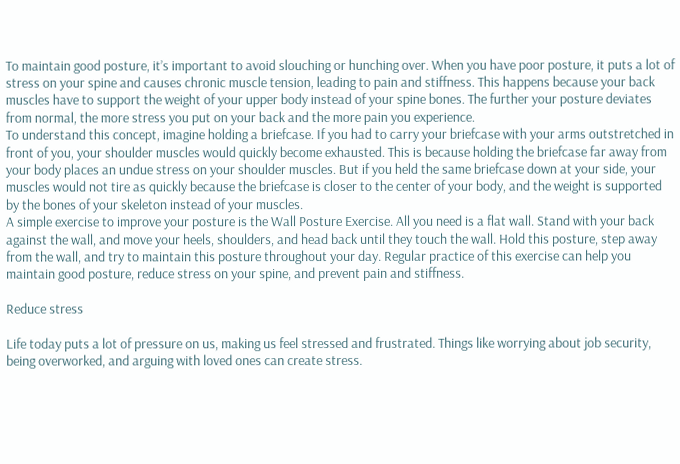To maintain good posture, it’s important to avoid slouching or hunching over. When you have poor posture, it puts a lot of stress on your spine and causes chronic muscle tension, leading to pain and stiffness. This happens because your back muscles have to support the weight of your upper body instead of your spine bones. The further your posture deviates from normal, the more stress you put on your back and the more pain you experience.
To understand this concept, imagine holding a briefcase. If you had to carry your briefcase with your arms outstretched in front of you, your shoulder muscles would quickly become exhausted. This is because holding the briefcase far away from your body places an undue stress on your shoulder muscles. But if you held the same briefcase down at your side, your muscles would not tire as quickly because the briefcase is closer to the center of your body, and the weight is supported by the bones of your skeleton instead of your muscles.
A simple exercise to improve your posture is the Wall Posture Exercise. All you need is a flat wall. Stand with your back against the wall, and move your heels, shoulders, and head back until they touch the wall. Hold this posture, step away from the wall, and try to maintain this posture throughout your day. Regular practice of this exercise can help you maintain good posture, reduce stress on your spine, and prevent pain and stiffness.

Reduce stress

Life today puts a lot of pressure on us, making us feel stressed and frustrated. Things like worrying about job security, being overworked, and arguing with loved ones can create stress.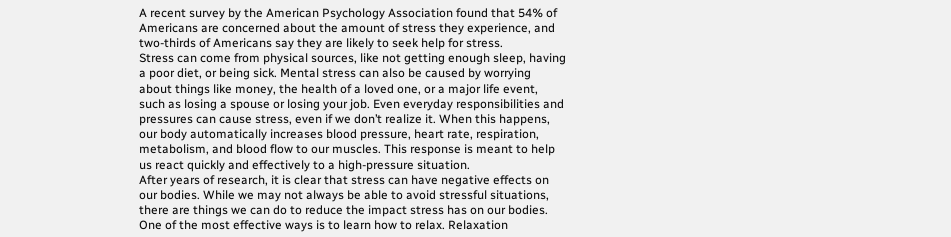A recent survey by the American Psychology Association found that 54% of Americans are concerned about the amount of stress they experience, and two-thirds of Americans say they are likely to seek help for stress.
Stress can come from physical sources, like not getting enough sleep, having a poor diet, or being sick. Mental stress can also be caused by worrying about things like money, the health of a loved one, or a major life event, such as losing a spouse or losing your job. Even everyday responsibilities and pressures can cause stress, even if we don’t realize it. When this happens, our body automatically increases blood pressure, heart rate, respiration, metabolism, and blood flow to our muscles. This response is meant to help us react quickly and effectively to a high-pressure situation.
After years of research, it is clear that stress can have negative effects on our bodies. While we may not always be able to avoid stressful situations, there are things we can do to reduce the impact stress has on our bodies. One of the most effective ways is to learn how to relax. Relaxation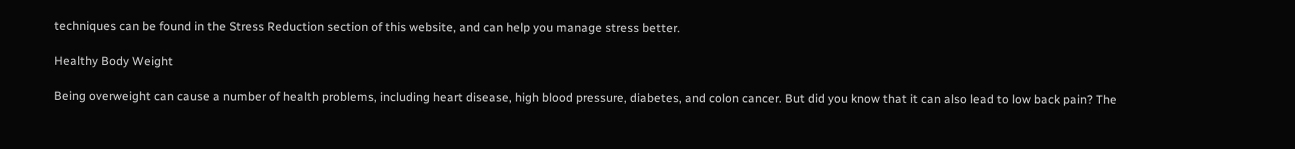techniques can be found in the Stress Reduction section of this website, and can help you manage stress better.

Healthy Body Weight

Being overweight can cause a number of health problems, including heart disease, high blood pressure, diabetes, and colon cancer. But did you know that it can also lead to low back pain? The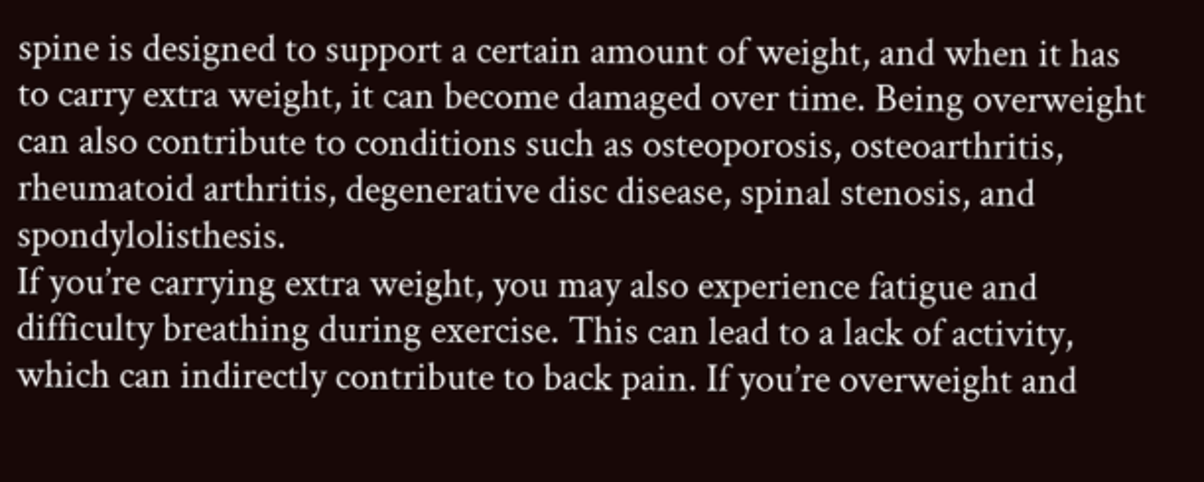spine is designed to support a certain amount of weight, and when it has to carry extra weight, it can become damaged over time. Being overweight can also contribute to conditions such as osteoporosis, osteoarthritis, rheumatoid arthritis, degenerative disc disease, spinal stenosis, and spondylolisthesis.
If you’re carrying extra weight, you may also experience fatigue and difficulty breathing during exercise. This can lead to a lack of activity, which can indirectly contribute to back pain. If you’re overweight and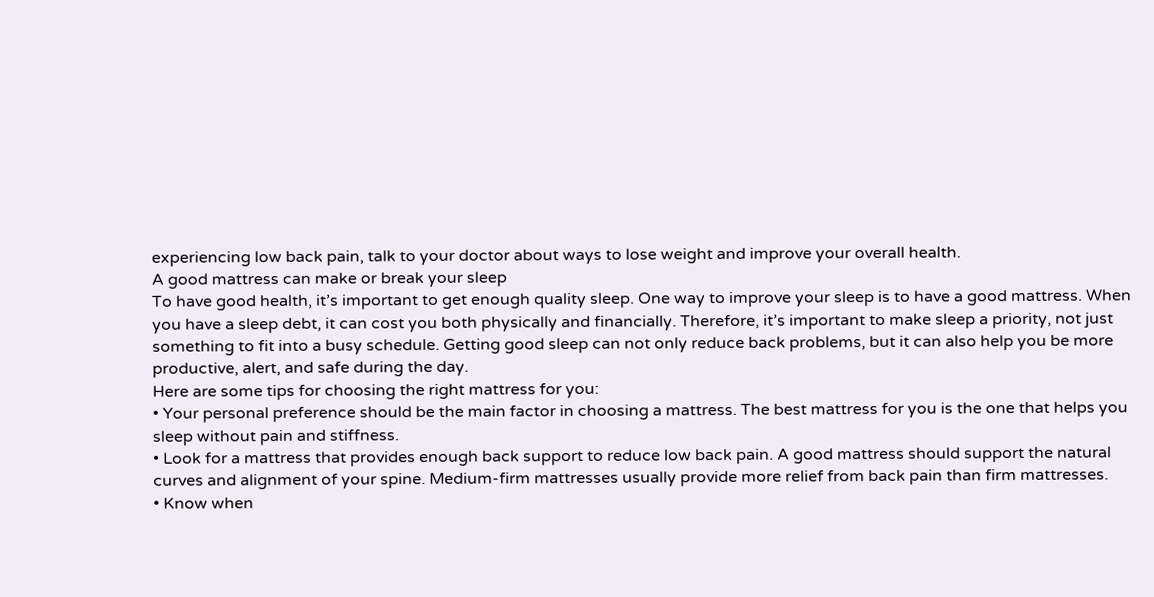experiencing low back pain, talk to your doctor about ways to lose weight and improve your overall health.
A good mattress can make or break your sleep
To have good health, it’s important to get enough quality sleep. One way to improve your sleep is to have a good mattress. When you have a sleep debt, it can cost you both physically and financially. Therefore, it’s important to make sleep a priority, not just something to fit into a busy schedule. Getting good sleep can not only reduce back problems, but it can also help you be more productive, alert, and safe during the day.
Here are some tips for choosing the right mattress for you:
• Your personal preference should be the main factor in choosing a mattress. The best mattress for you is the one that helps you sleep without pain and stiffness.
• Look for a mattress that provides enough back support to reduce low back pain. A good mattress should support the natural curves and alignment of your spine. Medium-firm mattresses usually provide more relief from back pain than firm mattresses.
• Know when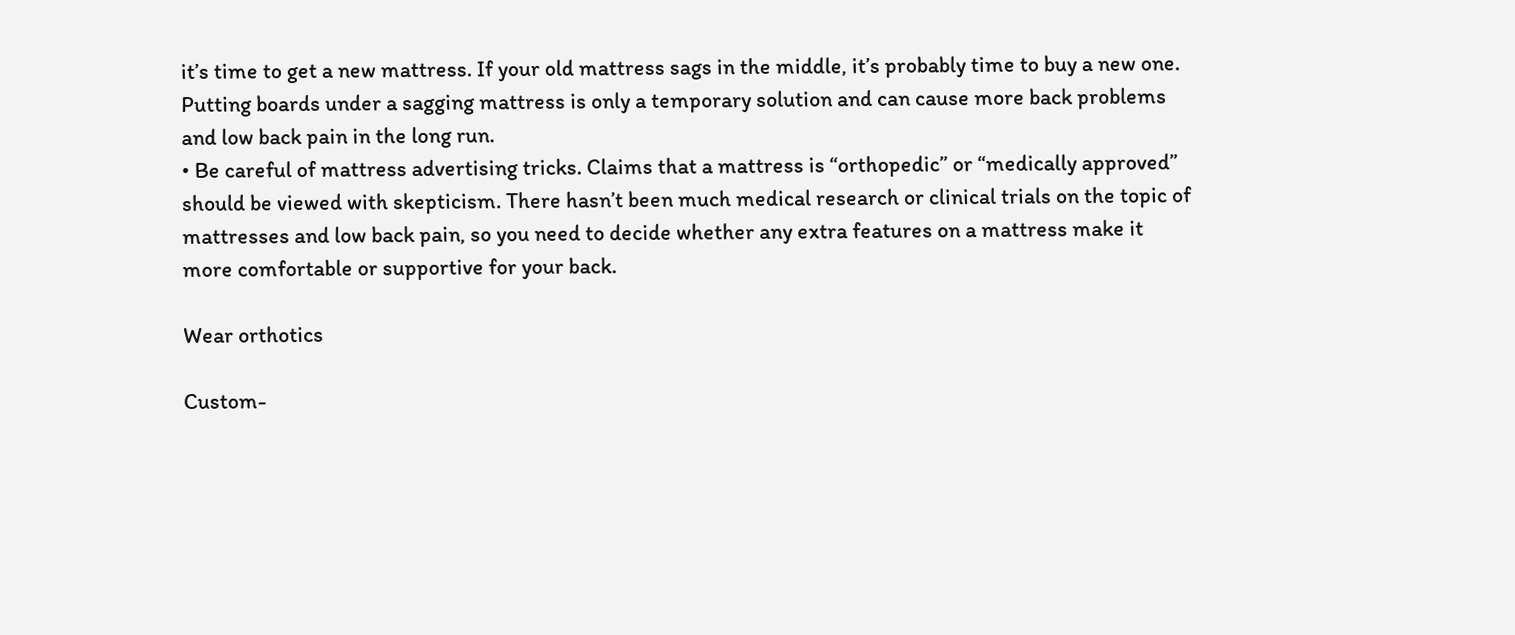it’s time to get a new mattress. If your old mattress sags in the middle, it’s probably time to buy a new one. Putting boards under a sagging mattress is only a temporary solution and can cause more back problems and low back pain in the long run.
• Be careful of mattress advertising tricks. Claims that a mattress is “orthopedic” or “medically approved” should be viewed with skepticism. There hasn’t been much medical research or clinical trials on the topic of mattresses and low back pain, so you need to decide whether any extra features on a mattress make it more comfortable or supportive for your back.

Wear orthotics

Custom-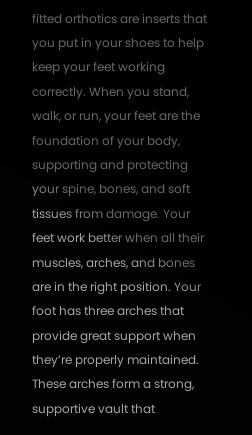fitted orthotics are inserts that you put in your shoes to help keep your feet working correctly. When you stand, walk, or run, your feet are the foundation of your body, supporting and protecting your spine, bones, and soft tissues from damage. Your feet work better when all their muscles, arches, and bones are in the right position. Your foot has three arches that provide great support when they’re properly maintained. These arches form a strong, supportive vault that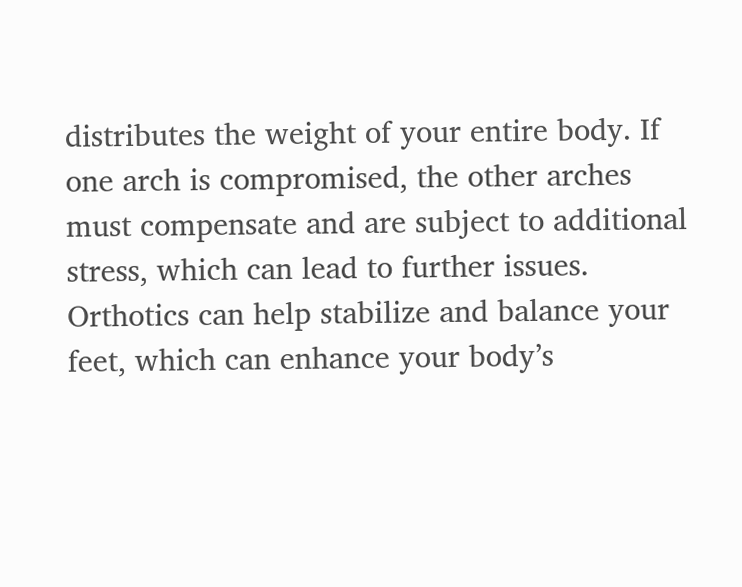distributes the weight of your entire body. If one arch is compromised, the other arches must compensate and are subject to additional stress, which can lead to further issues.
Orthotics can help stabilize and balance your feet, which can enhance your body’s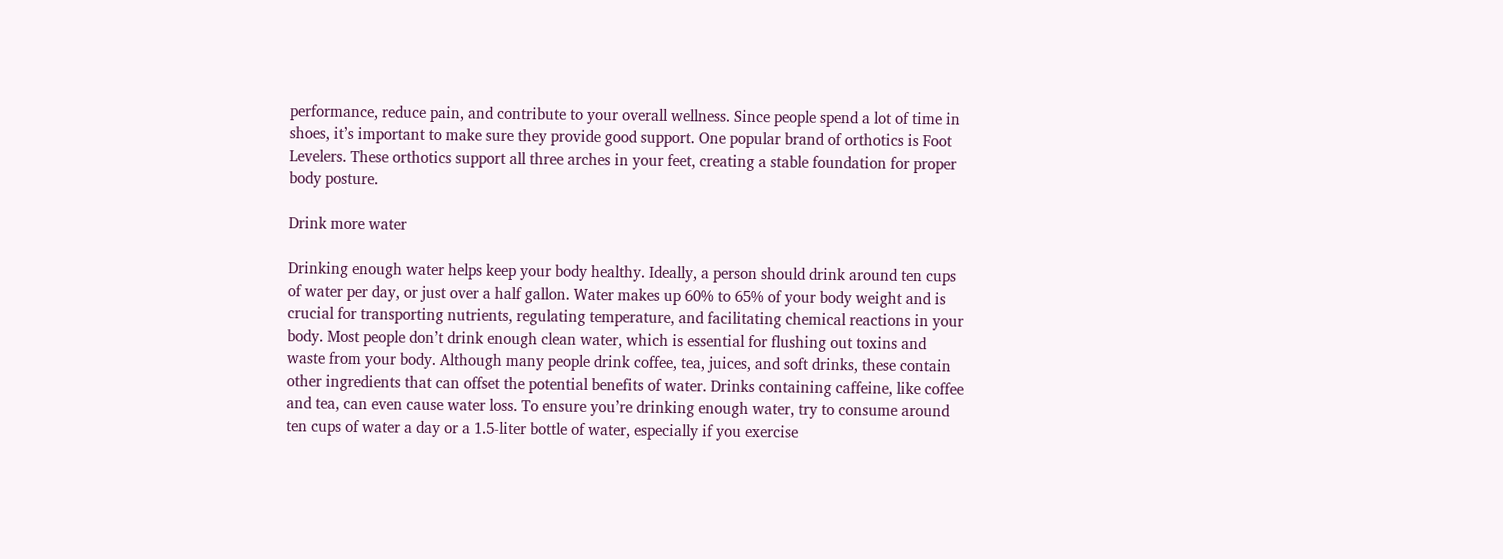performance, reduce pain, and contribute to your overall wellness. Since people spend a lot of time in shoes, it’s important to make sure they provide good support. One popular brand of orthotics is Foot Levelers. These orthotics support all three arches in your feet, creating a stable foundation for proper body posture.

Drink more water

Drinking enough water helps keep your body healthy. Ideally, a person should drink around ten cups of water per day, or just over a half gallon. Water makes up 60% to 65% of your body weight and is crucial for transporting nutrients, regulating temperature, and facilitating chemical reactions in your body. Most people don’t drink enough clean water, which is essential for flushing out toxins and waste from your body. Although many people drink coffee, tea, juices, and soft drinks, these contain other ingredients that can offset the potential benefits of water. Drinks containing caffeine, like coffee and tea, can even cause water loss. To ensure you’re drinking enough water, try to consume around ten cups of water a day or a 1.5-liter bottle of water, especially if you exercise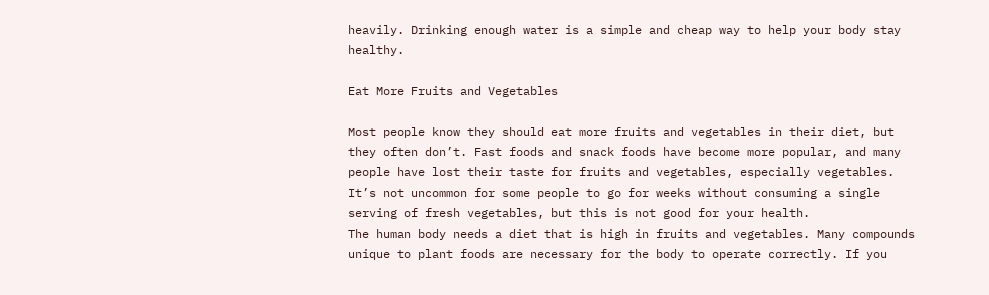heavily. Drinking enough water is a simple and cheap way to help your body stay healthy.

Eat More Fruits and Vegetables

Most people know they should eat more fruits and vegetables in their diet, but they often don’t. Fast foods and snack foods have become more popular, and many people have lost their taste for fruits and vegetables, especially vegetables. It’s not uncommon for some people to go for weeks without consuming a single serving of fresh vegetables, but this is not good for your health.
The human body needs a diet that is high in fruits and vegetables. Many compounds unique to plant foods are necessary for the body to operate correctly. If you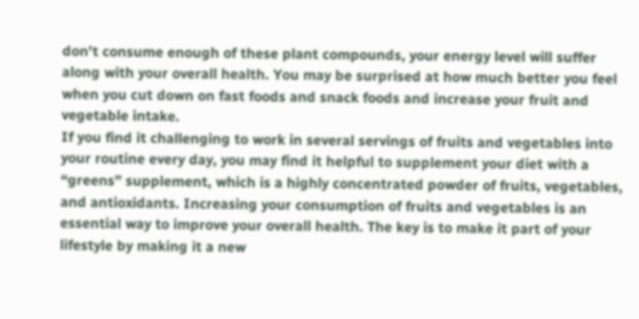don’t consume enough of these plant compounds, your energy level will suffer along with your overall health. You may be surprised at how much better you feel when you cut down on fast foods and snack foods and increase your fruit and vegetable intake.
If you find it challenging to work in several servings of fruits and vegetables into your routine every day, you may find it helpful to supplement your diet with a “greens” supplement, which is a highly concentrated powder of fruits, vegetables, and antioxidants. Increasing your consumption of fruits and vegetables is an essential way to improve your overall health. The key is to make it part of your lifestyle by making it a new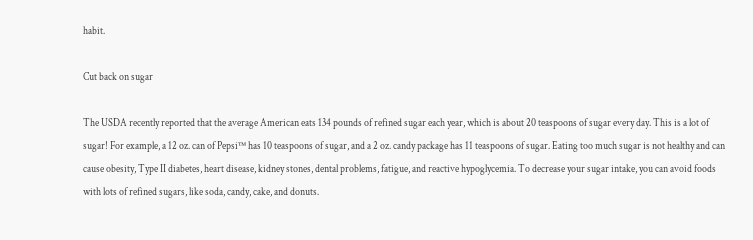habit.

Cut back on sugar

The USDA recently reported that the average American eats 134 pounds of refined sugar each year, which is about 20 teaspoons of sugar every day. This is a lot of sugar! For example, a 12 oz. can of Pepsi™ has 10 teaspoons of sugar, and a 2 oz. candy package has 11 teaspoons of sugar. Eating too much sugar is not healthy and can cause obesity, Type II diabetes, heart disease, kidney stones, dental problems, fatigue, and reactive hypoglycemia. To decrease your sugar intake, you can avoid foods with lots of refined sugars, like soda, candy, cake, and donuts.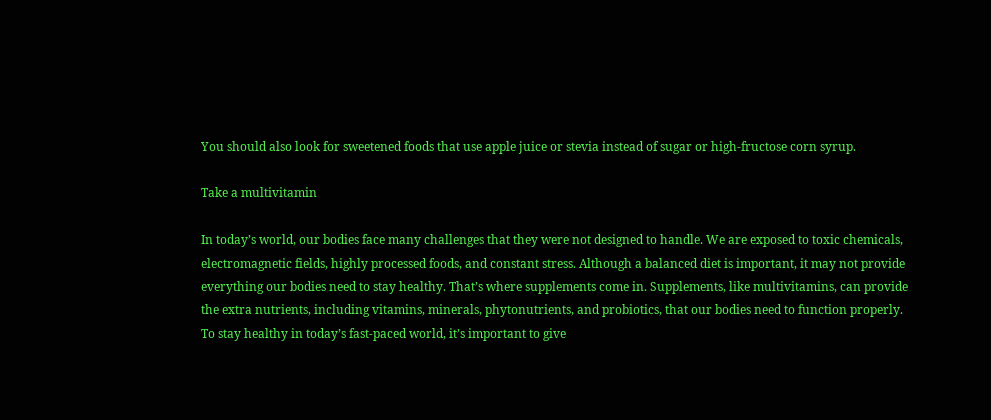You should also look for sweetened foods that use apple juice or stevia instead of sugar or high-fructose corn syrup.

Take a multivitamin

In today’s world, our bodies face many challenges that they were not designed to handle. We are exposed to toxic chemicals, electromagnetic fields, highly processed foods, and constant stress. Although a balanced diet is important, it may not provide everything our bodies need to stay healthy. That’s where supplements come in. Supplements, like multivitamins, can provide the extra nutrients, including vitamins, minerals, phytonutrients, and probiotics, that our bodies need to function properly. To stay healthy in today’s fast-paced world, it’s important to give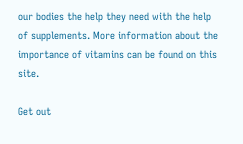our bodies the help they need with the help of supplements. More information about the importance of vitamins can be found on this site.

Get out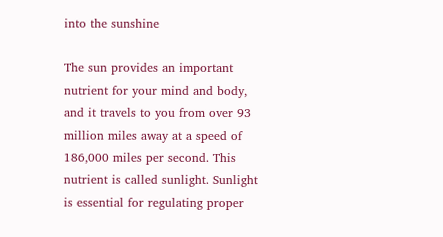into the sunshine

The sun provides an important nutrient for your mind and body, and it travels to you from over 93 million miles away at a speed of 186,000 miles per second. This nutrient is called sunlight. Sunlight is essential for regulating proper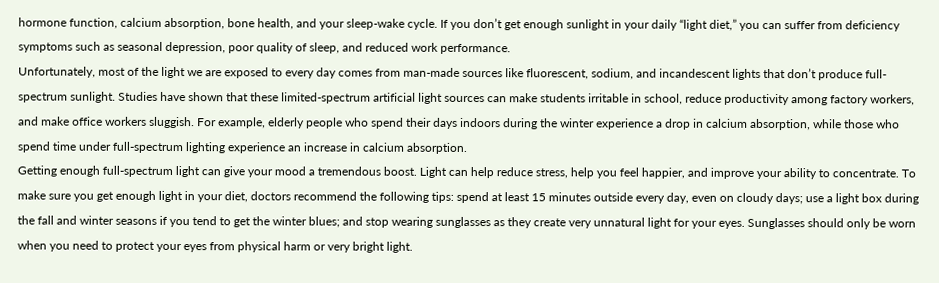hormone function, calcium absorption, bone health, and your sleep-wake cycle. If you don’t get enough sunlight in your daily “light diet,” you can suffer from deficiency symptoms such as seasonal depression, poor quality of sleep, and reduced work performance.
Unfortunately, most of the light we are exposed to every day comes from man-made sources like fluorescent, sodium, and incandescent lights that don’t produce full-spectrum sunlight. Studies have shown that these limited-spectrum artificial light sources can make students irritable in school, reduce productivity among factory workers, and make office workers sluggish. For example, elderly people who spend their days indoors during the winter experience a drop in calcium absorption, while those who spend time under full-spectrum lighting experience an increase in calcium absorption.
Getting enough full-spectrum light can give your mood a tremendous boost. Light can help reduce stress, help you feel happier, and improve your ability to concentrate. To make sure you get enough light in your diet, doctors recommend the following tips: spend at least 15 minutes outside every day, even on cloudy days; use a light box during the fall and winter seasons if you tend to get the winter blues; and stop wearing sunglasses as they create very unnatural light for your eyes. Sunglasses should only be worn when you need to protect your eyes from physical harm or very bright light.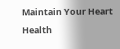Maintain Your Heart Health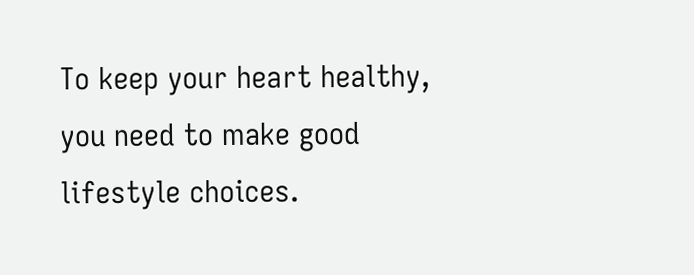To keep your heart healthy, you need to make good lifestyle choices.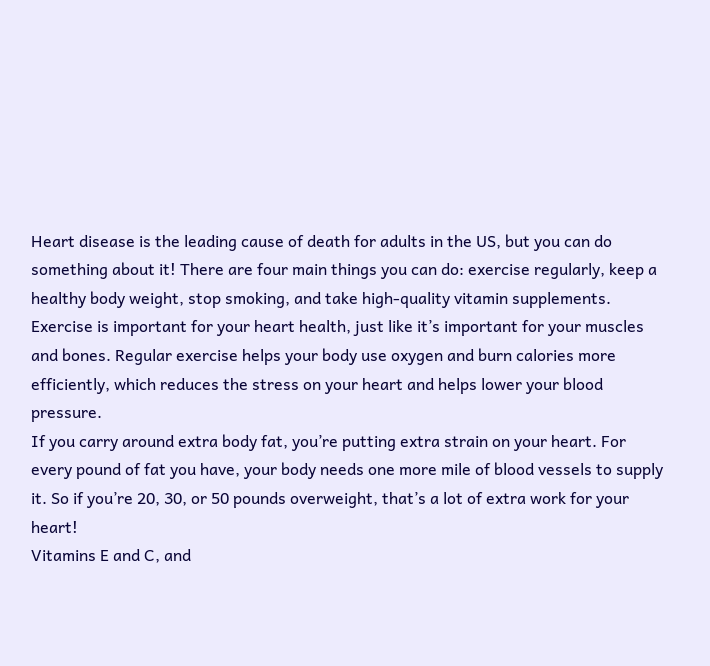Heart disease is the leading cause of death for adults in the US, but you can do something about it! There are four main things you can do: exercise regularly, keep a healthy body weight, stop smoking, and take high-quality vitamin supplements.
Exercise is important for your heart health, just like it’s important for your muscles and bones. Regular exercise helps your body use oxygen and burn calories more efficiently, which reduces the stress on your heart and helps lower your blood pressure.
If you carry around extra body fat, you’re putting extra strain on your heart. For every pound of fat you have, your body needs one more mile of blood vessels to supply it. So if you’re 20, 30, or 50 pounds overweight, that’s a lot of extra work for your heart!
Vitamins E and C, and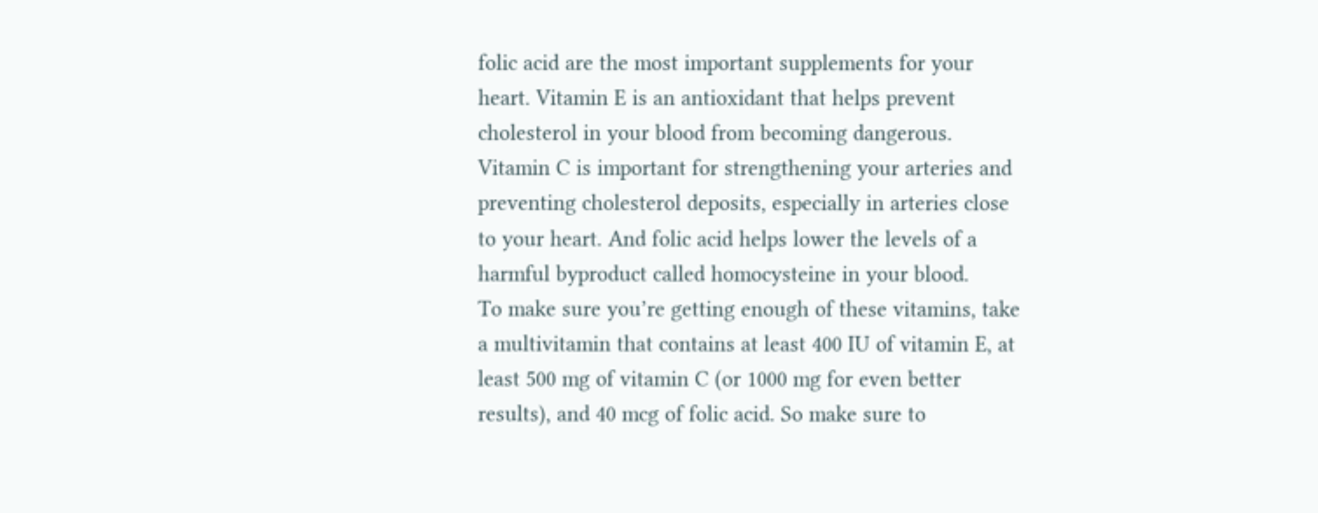folic acid are the most important supplements for your heart. Vitamin E is an antioxidant that helps prevent cholesterol in your blood from becoming dangerous. Vitamin C is important for strengthening your arteries and preventing cholesterol deposits, especially in arteries close to your heart. And folic acid helps lower the levels of a harmful byproduct called homocysteine in your blood.
To make sure you’re getting enough of these vitamins, take a multivitamin that contains at least 400 IU of vitamin E, at least 500 mg of vitamin C (or 1000 mg for even better results), and 40 mcg of folic acid. So make sure to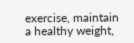exercise, maintain a healthy weight,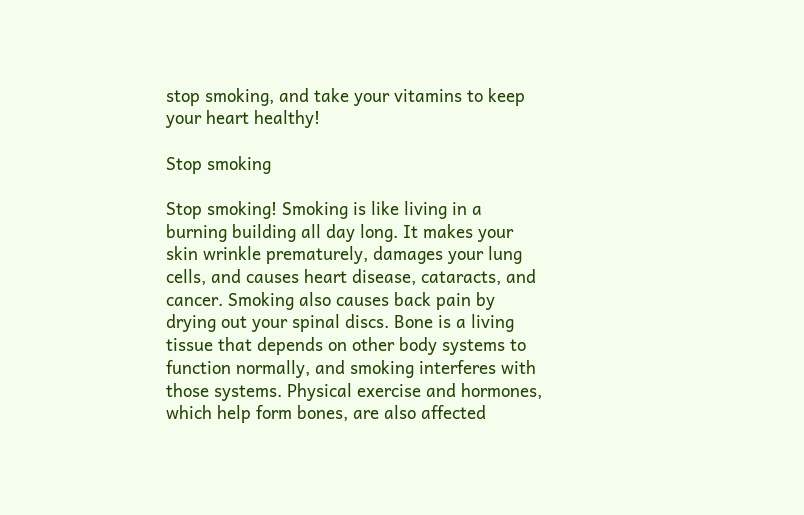stop smoking, and take your vitamins to keep your heart healthy!

Stop smoking

Stop smoking! Smoking is like living in a burning building all day long. It makes your skin wrinkle prematurely, damages your lung cells, and causes heart disease, cataracts, and cancer. Smoking also causes back pain by drying out your spinal discs. Bone is a living tissue that depends on other body systems to function normally, and smoking interferes with those systems. Physical exercise and hormones, which help form bones, are also affected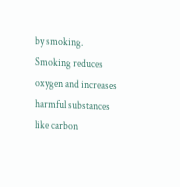by smoking.
Smoking reduces oxygen and increases harmful substances like carbon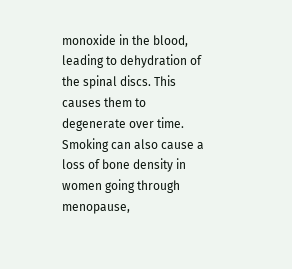monoxide in the blood, leading to dehydration of the spinal discs. This causes them to degenerate over time. Smoking can also cause a loss of bone density in women going through menopause,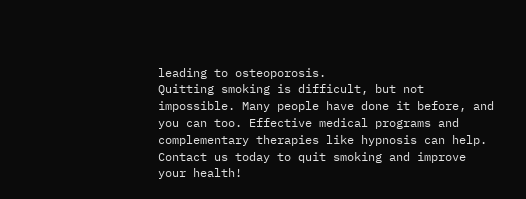leading to osteoporosis.
Quitting smoking is difficult, but not impossible. Many people have done it before, and you can too. Effective medical programs and complementary therapies like hypnosis can help. Contact us today to quit smoking and improve your health!